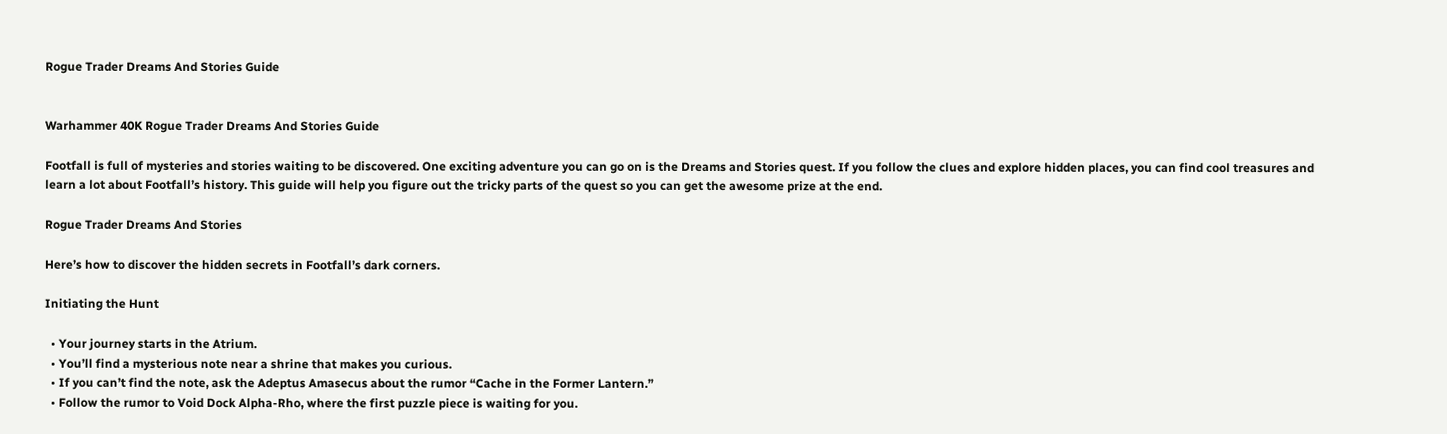Rogue Trader Dreams And Stories Guide


Warhammer 40K Rogue Trader Dreams And Stories Guide

Footfall is full of mysteries and stories waiting to be discovered. One exciting adventure you can go on is the Dreams and Stories quest. If you follow the clues and explore hidden places, you can find cool treasures and learn a lot about Footfall’s history. This guide will help you figure out the tricky parts of the quest so you can get the awesome prize at the end.

Rogue Trader Dreams And Stories

Here’s how to discover the hidden secrets in Footfall’s dark corners.

Initiating the Hunt

  • Your journey starts in the Atrium.
  • You’ll find a mysterious note near a shrine that makes you curious.
  • If you can’t find the note, ask the Adeptus Amasecus about the rumor “Cache in the Former Lantern.”
  • Follow the rumor to Void Dock Alpha-Rho, where the first puzzle piece is waiting for you.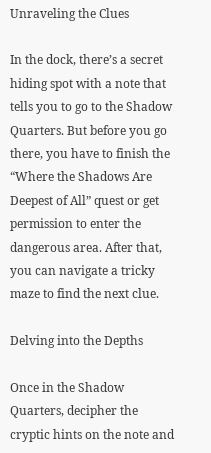Unraveling the Clues

In the dock, there’s a secret hiding spot with a note that tells you to go to the Shadow Quarters. But before you go there, you have to finish the “Where the Shadows Are Deepest of All” quest or get permission to enter the dangerous area. After that, you can navigate a tricky maze to find the next clue.

Delving into the Depths

Once in the Shadow Quarters, decipher the cryptic hints on the note and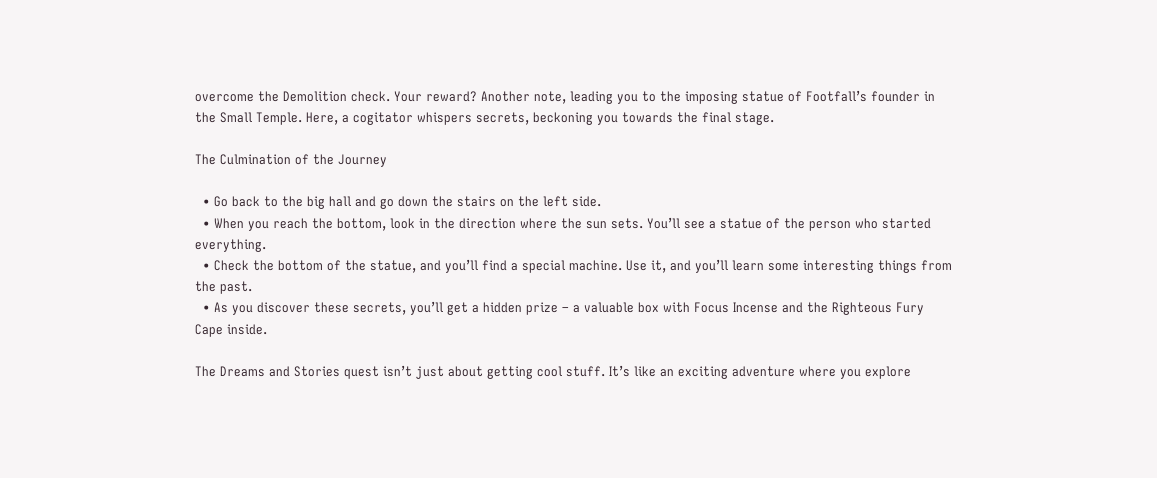overcome the Demolition check. Your reward? Another note, leading you to the imposing statue of Footfall’s founder in the Small Temple. Here, a cogitator whispers secrets, beckoning you towards the final stage.

The Culmination of the Journey

  • Go back to the big hall and go down the stairs on the left side.
  • When you reach the bottom, look in the direction where the sun sets. You’ll see a statue of the person who started everything.
  • Check the bottom of the statue, and you’ll find a special machine. Use it, and you’ll learn some interesting things from the past.
  • As you discover these secrets, you’ll get a hidden prize – a valuable box with Focus Incense and the Righteous Fury Cape inside.

The Dreams and Stories quest isn’t just about getting cool stuff. It’s like an exciting adventure where you explore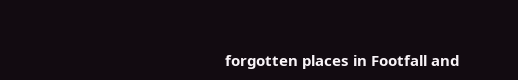forgotten places in Footfall and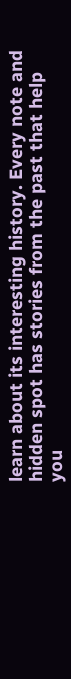learn about its interesting history. Every note and hidden spot has stories from the past that help you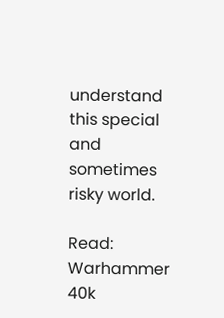understand this special and sometimes risky world.

Read: Warhammer 40k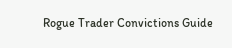Rogue Trader Convictions Guide